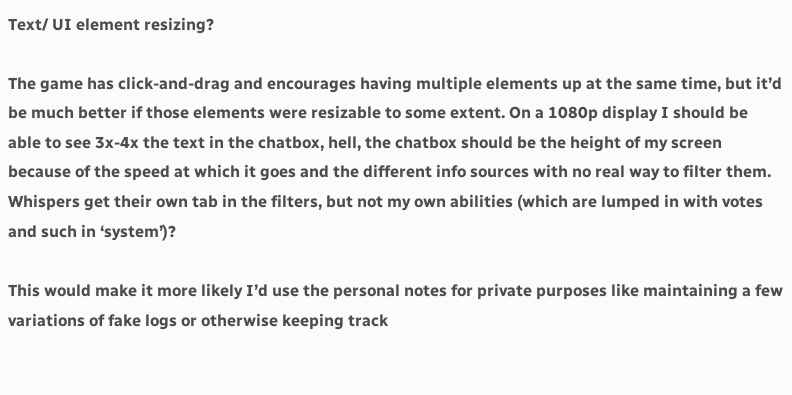Text/ UI element resizing?

The game has click-and-drag and encourages having multiple elements up at the same time, but it’d be much better if those elements were resizable to some extent. On a 1080p display I should be able to see 3x-4x the text in the chatbox, hell, the chatbox should be the height of my screen because of the speed at which it goes and the different info sources with no real way to filter them. Whispers get their own tab in the filters, but not my own abilities (which are lumped in with votes and such in ‘system’)?

This would make it more likely I’d use the personal notes for private purposes like maintaining a few variations of fake logs or otherwise keeping track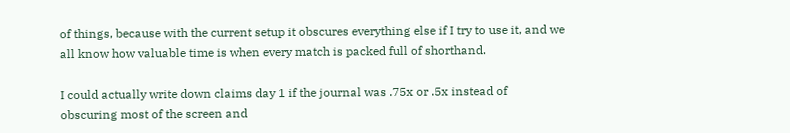of things, because with the current setup it obscures everything else if I try to use it, and we all know how valuable time is when every match is packed full of shorthand.

I could actually write down claims day 1 if the journal was .75x or .5x instead of obscuring most of the screen and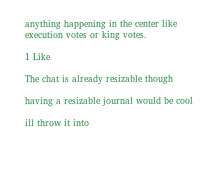anything happening in the center like execution votes or king votes.

1 Like

The chat is already resizable though

having a resizable journal would be cool

ill throw it into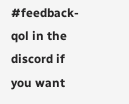#feedback-qol in the discord if you want